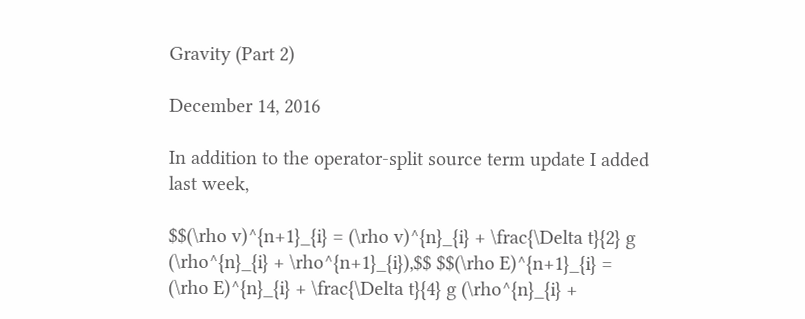Gravity (Part 2)

December 14, 2016

In addition to the operator-split source term update I added last week,

$$(\rho v)^{n+1}_{i} = (\rho v)^{n}_{i} + \frac{\Delta t}{2} g (\rho^{n}_{i} + \rho^{n+1}_{i}),$$ $$(\rho E)^{n+1}_{i} = (\rho E)^{n}_{i} + \frac{\Delta t}{4} g (\rho^{n}_{i} +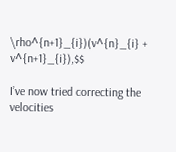\rho^{n+1}_{i})(v^{n}_{i} + v^{n+1}_{i}),$$

I’ve now tried correcting the velocities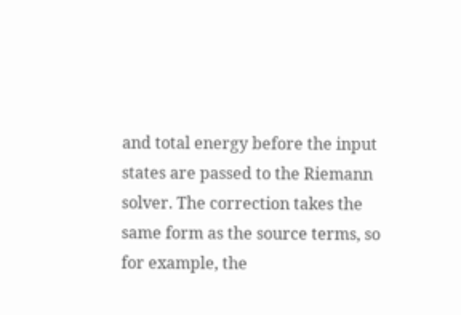and total energy before the input states are passed to the Riemann solver. The correction takes the same form as the source terms, so for example, the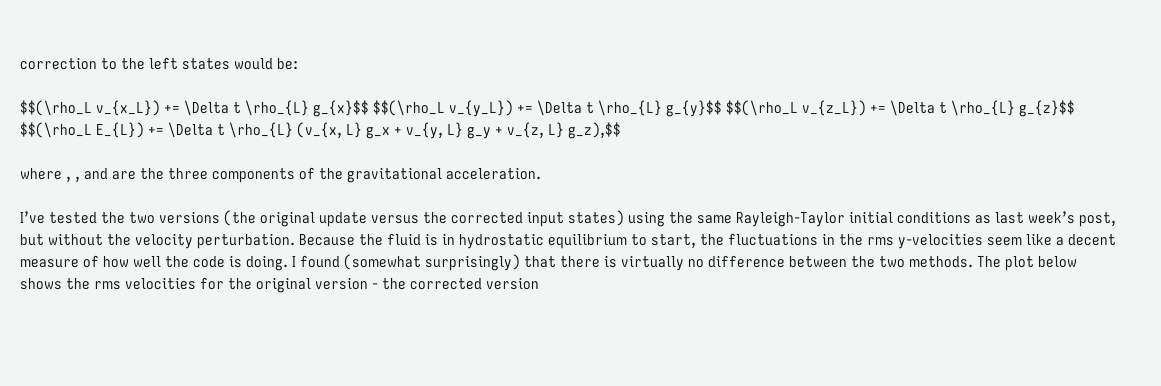correction to the left states would be:

$$(\rho_L v_{x_L}) += \Delta t \rho_{L} g_{x}$$ $$(\rho_L v_{y_L}) += \Delta t \rho_{L} g_{y}$$ $$(\rho_L v_{z_L}) += \Delta t \rho_{L} g_{z}$$ $$(\rho_L E_{L}) += \Delta t \rho_{L} (v_{x, L} g_x + v_{y, L} g_y + v_{z, L} g_z),$$

where , , and are the three components of the gravitational acceleration.

I’ve tested the two versions (the original update versus the corrected input states) using the same Rayleigh-Taylor initial conditions as last week’s post, but without the velocity perturbation. Because the fluid is in hydrostatic equilibrium to start, the fluctuations in the rms y-velocities seem like a decent measure of how well the code is doing. I found (somewhat surprisingly) that there is virtually no difference between the two methods. The plot below shows the rms velocities for the original version - the corrected version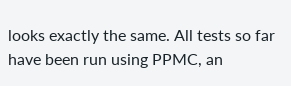looks exactly the same. All tests so far have been run using PPMC, an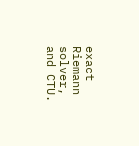exact Riemann solver, and CTU.